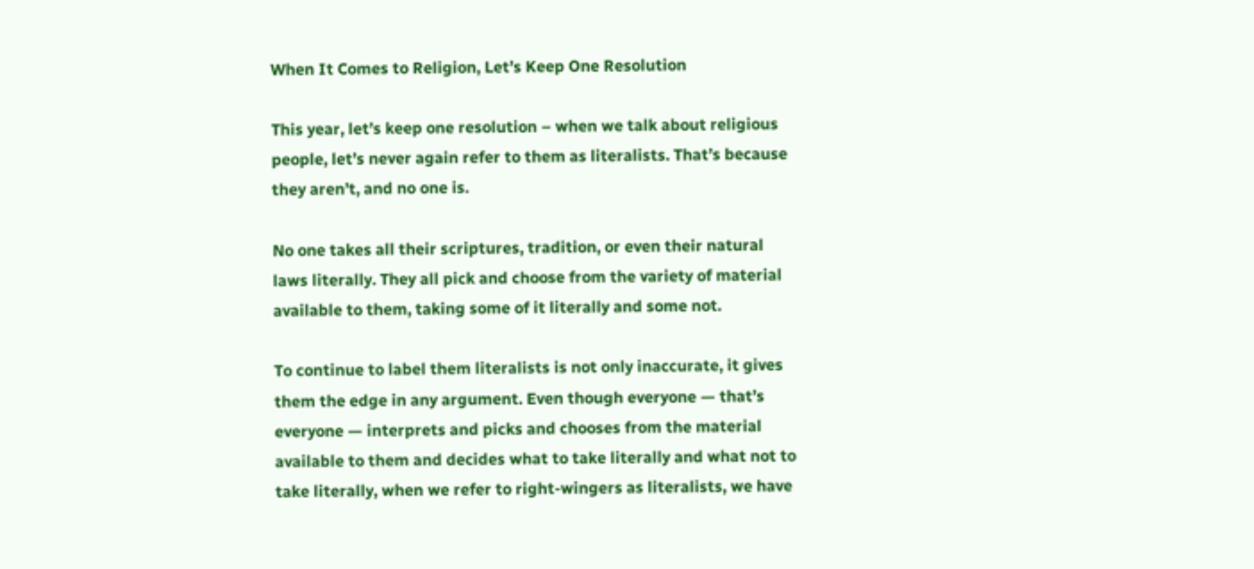When It Comes to Religion, Let’s Keep One Resolution

This year, let’s keep one resolution – when we talk about religious people, let’s never again refer to them as literalists. That’s because they aren’t, and no one is.

No one takes all their scriptures, tradition, or even their natural laws literally. They all pick and choose from the variety of material available to them, taking some of it literally and some not.

To continue to label them literalists is not only inaccurate, it gives them the edge in any argument. Even though everyone — that’s everyone — interprets and picks and chooses from the material available to them and decides what to take literally and what not to take literally, when we refer to right-wingers as literalists, we have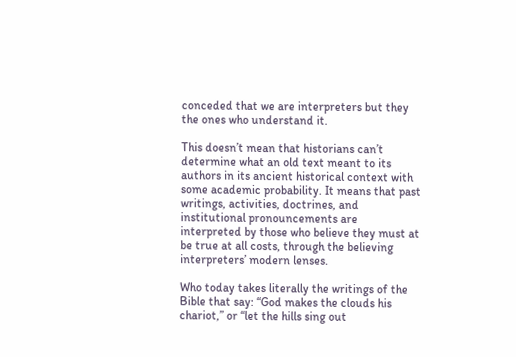conceded that we are interpreters but they the ones who understand it.

This doesn’t mean that historians can’t determine what an old text meant to its authors in its ancient historical context with some academic probability. It means that past writings, activities, doctrines, and institutional pronouncements are interpreted by those who believe they must at be true at all costs, through the believing interpreters’ modern lenses.

Who today takes literally the writings of the Bible that say: “God makes the clouds his chariot,” or “let the hills sing out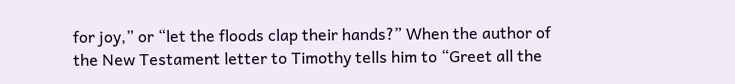for joy,” or “let the floods clap their hands?” When the author of the New Testament letter to Timothy tells him to “Greet all the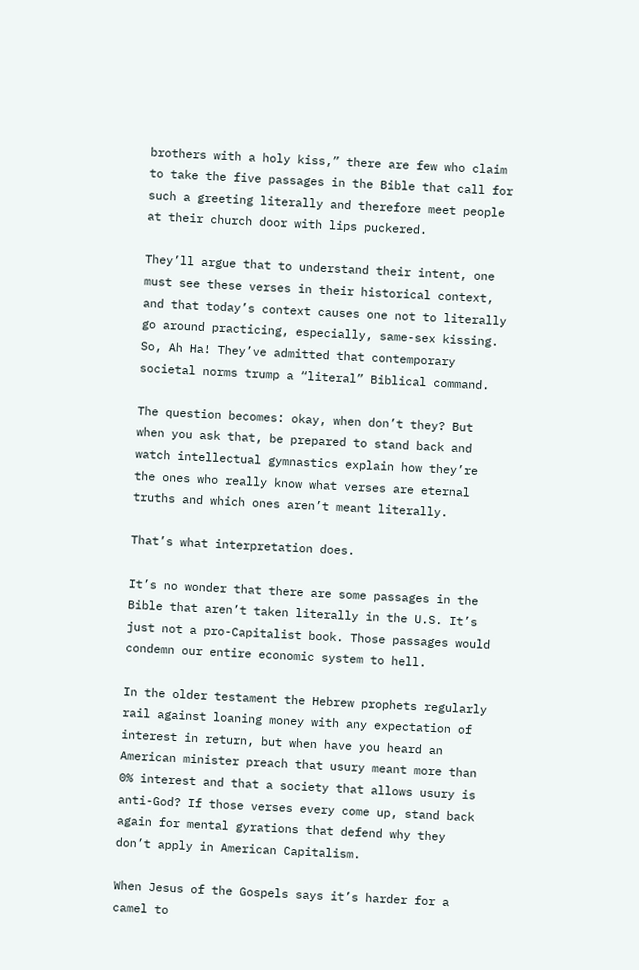brothers with a holy kiss,” there are few who claim to take the five passages in the Bible that call for such a greeting literally and therefore meet people at their church door with lips puckered.

They’ll argue that to understand their intent, one must see these verses in their historical context, and that today’s context causes one not to literally go around practicing, especially, same-sex kissing. So, Ah Ha! They’ve admitted that contemporary societal norms trump a “literal” Biblical command.

The question becomes: okay, when don’t they? But when you ask that, be prepared to stand back and watch intellectual gymnastics explain how they’re the ones who really know what verses are eternal truths and which ones aren’t meant literally.

That’s what interpretation does.

It’s no wonder that there are some passages in the Bible that aren’t taken literally in the U.S. It’s just not a pro-Capitalist book. Those passages would condemn our entire economic system to hell.

In the older testament the Hebrew prophets regularly rail against loaning money with any expectation of interest in return, but when have you heard an American minister preach that usury meant more than 0% interest and that a society that allows usury is anti-God? If those verses every come up, stand back again for mental gyrations that defend why they don’t apply in American Capitalism.

When Jesus of the Gospels says it’s harder for a camel to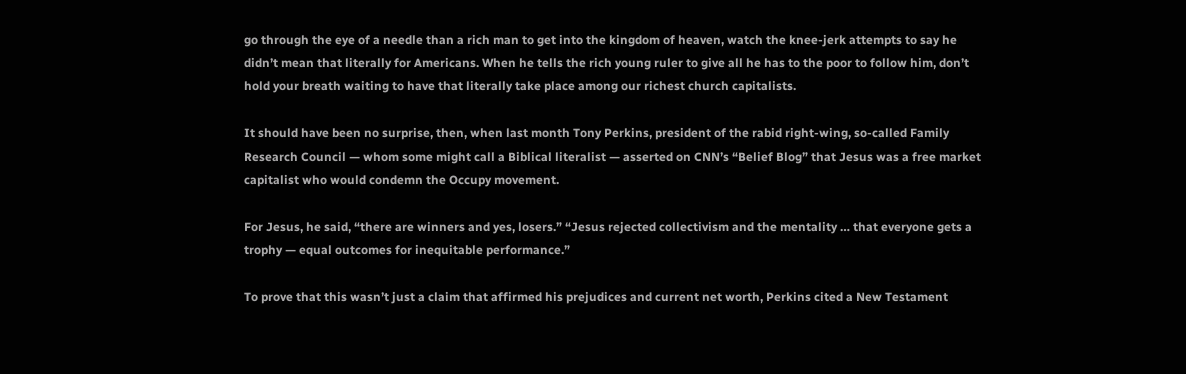go through the eye of a needle than a rich man to get into the kingdom of heaven, watch the knee-jerk attempts to say he didn’t mean that literally for Americans. When he tells the rich young ruler to give all he has to the poor to follow him, don’t hold your breath waiting to have that literally take place among our richest church capitalists.

It should have been no surprise, then, when last month Tony Perkins, president of the rabid right-wing, so-called Family Research Council — whom some might call a Biblical literalist — asserted on CNN’s “Belief Blog” that Jesus was a free market capitalist who would condemn the Occupy movement.

For Jesus, he said, “there are winners and yes, losers.” “Jesus rejected collectivism and the mentality … that everyone gets a trophy — equal outcomes for inequitable performance.”

To prove that this wasn’t just a claim that affirmed his prejudices and current net worth, Perkins cited a New Testament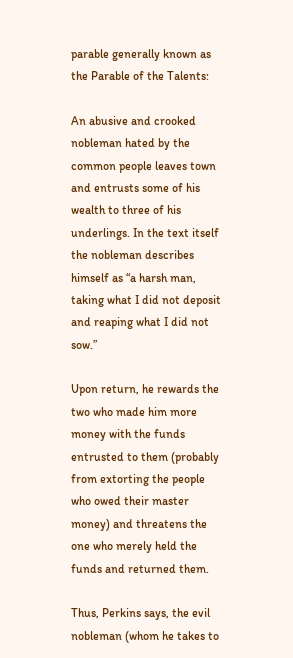parable generally known as the Parable of the Talents:

An abusive and crooked nobleman hated by the common people leaves town and entrusts some of his wealth to three of his underlings. In the text itself the nobleman describes himself as “a harsh man, taking what I did not deposit and reaping what I did not sow.”

Upon return, he rewards the two who made him more money with the funds entrusted to them (probably from extorting the people who owed their master money) and threatens the one who merely held the funds and returned them.

Thus, Perkins says, the evil nobleman (whom he takes to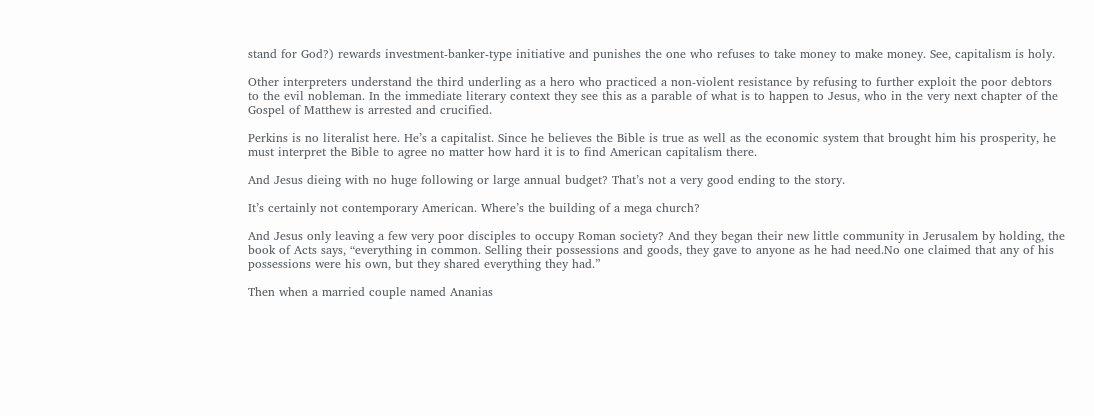stand for God?) rewards investment-banker-type initiative and punishes the one who refuses to take money to make money. See, capitalism is holy.

Other interpreters understand the third underling as a hero who practiced a non-violent resistance by refusing to further exploit the poor debtors to the evil nobleman. In the immediate literary context they see this as a parable of what is to happen to Jesus, who in the very next chapter of the Gospel of Matthew is arrested and crucified.

Perkins is no literalist here. He’s a capitalist. Since he believes the Bible is true as well as the economic system that brought him his prosperity, he must interpret the Bible to agree no matter how hard it is to find American capitalism there.

And Jesus dieing with no huge following or large annual budget? That’s not a very good ending to the story.

It’s certainly not contemporary American. Where’s the building of a mega church?

And Jesus only leaving a few very poor disciples to occupy Roman society? And they began their new little community in Jerusalem by holding, the book of Acts says, “everything in common. Selling their possessions and goods, they gave to anyone as he had need.No one claimed that any of his possessions were his own, but they shared everything they had.”

Then when a married couple named Ananias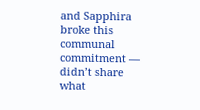and Sapphira broke this communal commitment — didn’t share what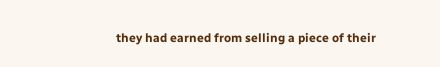they had earned from selling a piece of their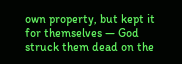own property, but kept it for themselves — God struck them dead on the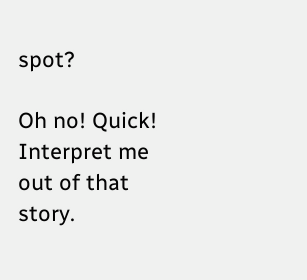spot?

Oh no! Quick! Interpret me out of that story.